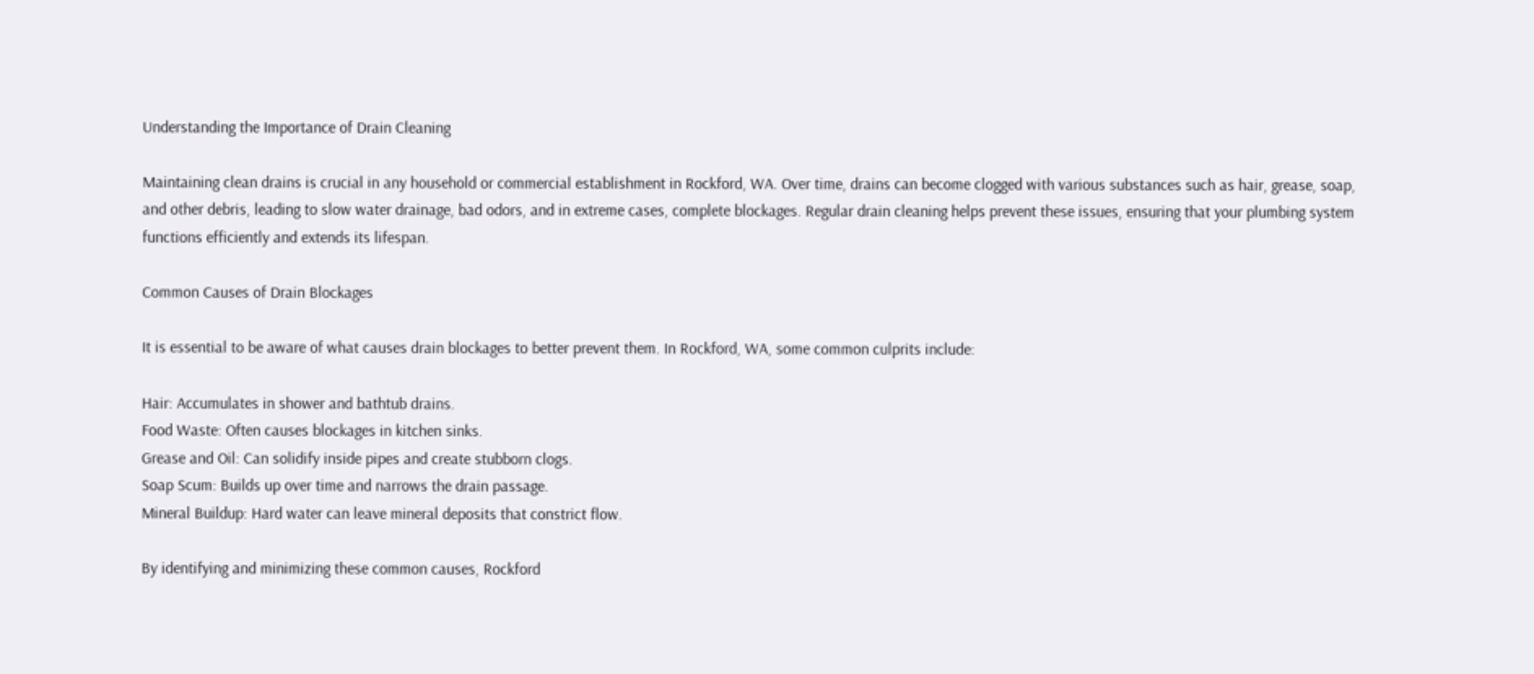Understanding the Importance of Drain Cleaning

Maintaining clean drains is crucial in any household or commercial establishment in Rockford, WA. Over time, drains can become clogged with various substances such as hair, grease, soap, and other debris, leading to slow water drainage, bad odors, and in extreme cases, complete blockages. Regular drain cleaning helps prevent these issues, ensuring that your plumbing system functions efficiently and extends its lifespan.

Common Causes of Drain Blockages

It is essential to be aware of what causes drain blockages to better prevent them. In Rockford, WA, some common culprits include:

Hair: Accumulates in shower and bathtub drains.
Food Waste: Often causes blockages in kitchen sinks.
Grease and Oil: Can solidify inside pipes and create stubborn clogs.
Soap Scum: Builds up over time and narrows the drain passage.
Mineral Buildup: Hard water can leave mineral deposits that constrict flow.

By identifying and minimizing these common causes, Rockford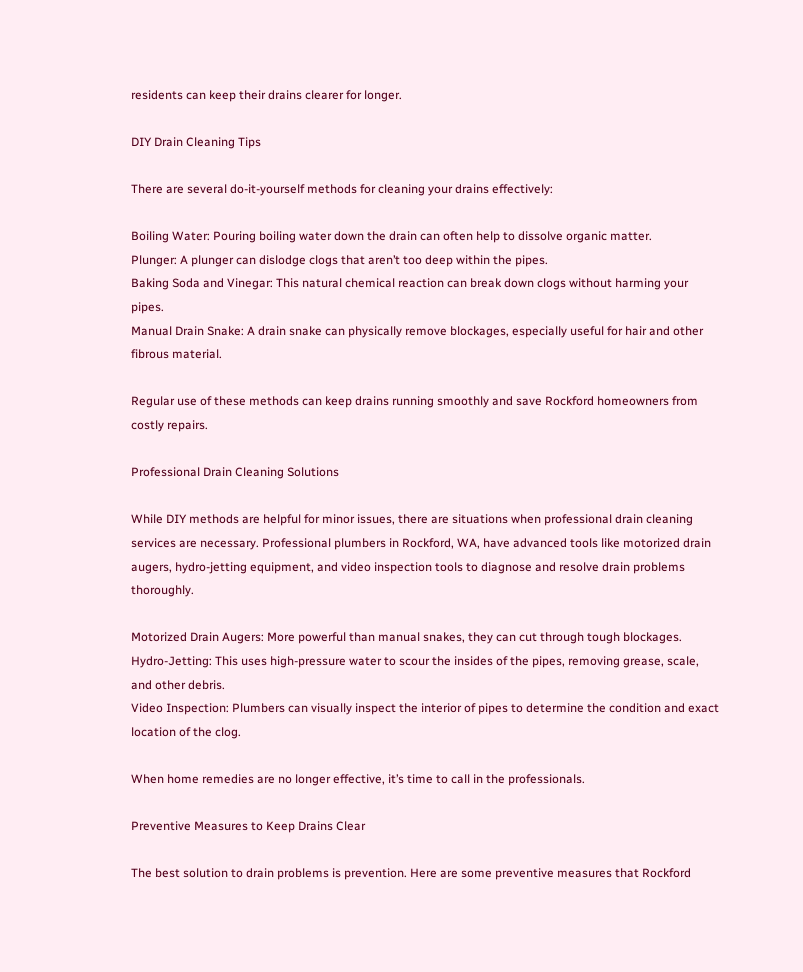residents can keep their drains clearer for longer.

DIY Drain Cleaning Tips

There are several do-it-yourself methods for cleaning your drains effectively:

Boiling Water: Pouring boiling water down the drain can often help to dissolve organic matter.
Plunger: A plunger can dislodge clogs that aren’t too deep within the pipes.
Baking Soda and Vinegar: This natural chemical reaction can break down clogs without harming your pipes.
Manual Drain Snake: A drain snake can physically remove blockages, especially useful for hair and other fibrous material.

Regular use of these methods can keep drains running smoothly and save Rockford homeowners from costly repairs.

Professional Drain Cleaning Solutions

While DIY methods are helpful for minor issues, there are situations when professional drain cleaning services are necessary. Professional plumbers in Rockford, WA, have advanced tools like motorized drain augers, hydro-jetting equipment, and video inspection tools to diagnose and resolve drain problems thoroughly.

Motorized Drain Augers: More powerful than manual snakes, they can cut through tough blockages.
Hydro-Jetting: This uses high-pressure water to scour the insides of the pipes, removing grease, scale, and other debris.
Video Inspection: Plumbers can visually inspect the interior of pipes to determine the condition and exact location of the clog.

When home remedies are no longer effective, it’s time to call in the professionals.

Preventive Measures to Keep Drains Clear

The best solution to drain problems is prevention. Here are some preventive measures that Rockford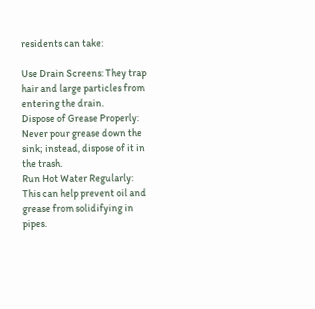residents can take:

Use Drain Screens: They trap hair and large particles from entering the drain.
Dispose of Grease Properly: Never pour grease down the sink; instead, dispose of it in the trash.
Run Hot Water Regularly: This can help prevent oil and grease from solidifying in pipes.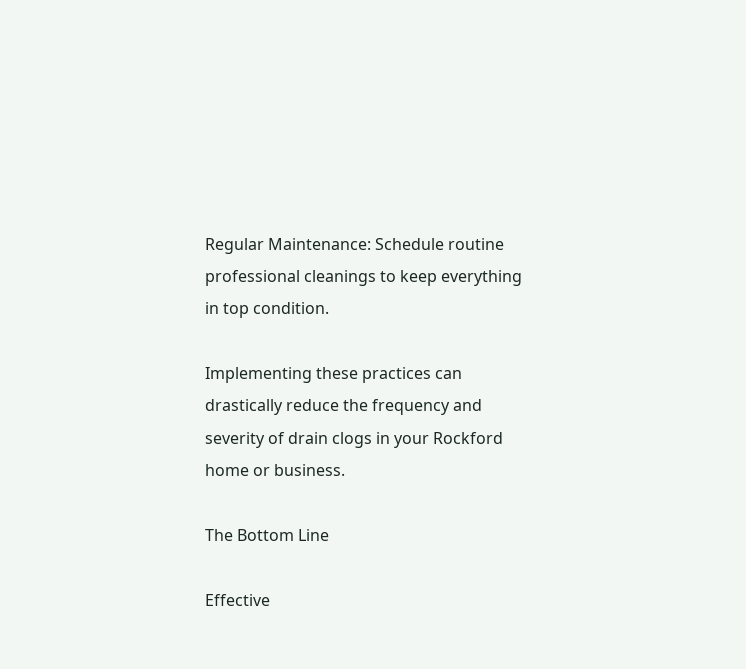Regular Maintenance: Schedule routine professional cleanings to keep everything in top condition.

Implementing these practices can drastically reduce the frequency and severity of drain clogs in your Rockford home or business.

The Bottom Line

Effective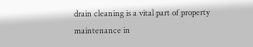drain cleaning is a vital part of property maintenance in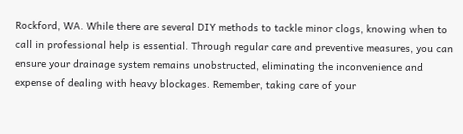Rockford, WA. While there are several DIY methods to tackle minor clogs, knowing when to call in professional help is essential. Through regular care and preventive measures, you can ensure your drainage system remains unobstructed, eliminating the inconvenience and expense of dealing with heavy blockages. Remember, taking care of your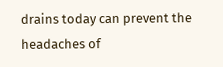drains today can prevent the headaches of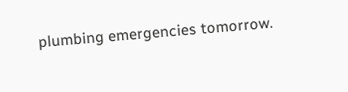plumbing emergencies tomorrow.